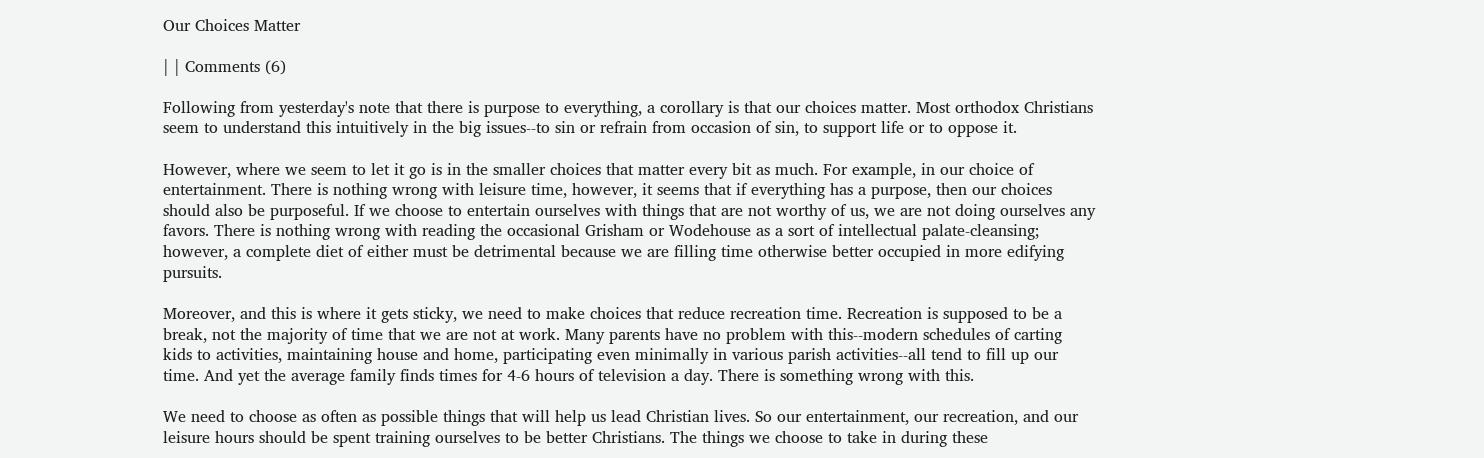Our Choices Matter

| | Comments (6)

Following from yesterday's note that there is purpose to everything, a corollary is that our choices matter. Most orthodox Christians seem to understand this intuitively in the big issues--to sin or refrain from occasion of sin, to support life or to oppose it.

However, where we seem to let it go is in the smaller choices that matter every bit as much. For example, in our choice of entertainment. There is nothing wrong with leisure time, however, it seems that if everything has a purpose, then our choices should also be purposeful. If we choose to entertain ourselves with things that are not worthy of us, we are not doing ourselves any favors. There is nothing wrong with reading the occasional Grisham or Wodehouse as a sort of intellectual palate-cleansing; however, a complete diet of either must be detrimental because we are filling time otherwise better occupied in more edifying pursuits.

Moreover, and this is where it gets sticky, we need to make choices that reduce recreation time. Recreation is supposed to be a break, not the majority of time that we are not at work. Many parents have no problem with this--modern schedules of carting kids to activities, maintaining house and home, participating even minimally in various parish activities--all tend to fill up our time. And yet the average family finds times for 4-6 hours of television a day. There is something wrong with this.

We need to choose as often as possible things that will help us lead Christian lives. So our entertainment, our recreation, and our leisure hours should be spent training ourselves to be better Christians. The things we choose to take in during these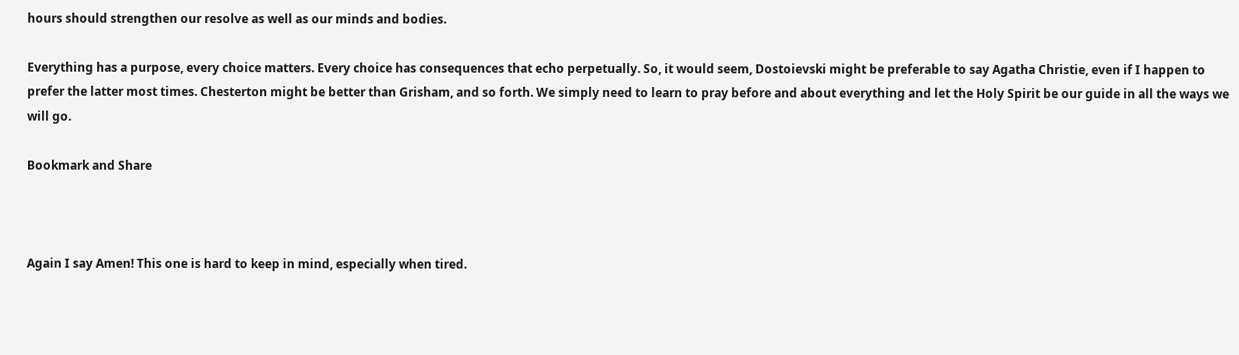hours should strengthen our resolve as well as our minds and bodies.

Everything has a purpose, every choice matters. Every choice has consequences that echo perpetually. So, it would seem, Dostoievski might be preferable to say Agatha Christie, even if I happen to prefer the latter most times. Chesterton might be better than Grisham, and so forth. We simply need to learn to pray before and about everything and let the Holy Spirit be our guide in all the ways we will go.

Bookmark and Share



Again I say Amen! This one is hard to keep in mind, especially when tired.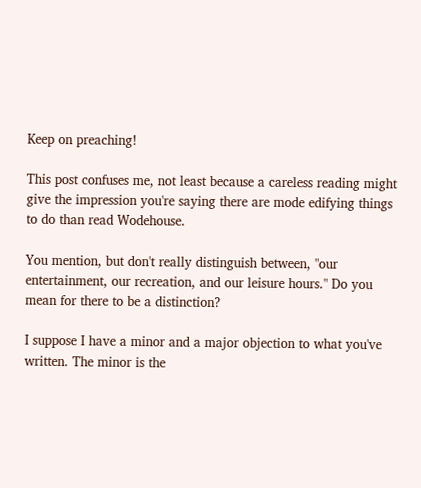Keep on preaching!

This post confuses me, not least because a careless reading might give the impression you're saying there are mode edifying things to do than read Wodehouse.

You mention, but don't really distinguish between, "our entertainment, our recreation, and our leisure hours." Do you mean for there to be a distinction?

I suppose I have a minor and a major objection to what you've written. The minor is the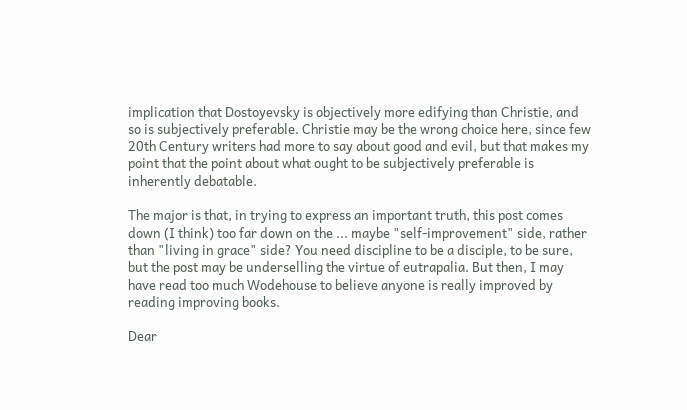implication that Dostoyevsky is objectively more edifying than Christie, and so is subjectively preferable. Christie may be the wrong choice here, since few 20th Century writers had more to say about good and evil, but that makes my point that the point about what ought to be subjectively preferable is inherently debatable.

The major is that, in trying to express an important truth, this post comes down (I think) too far down on the ... maybe "self-improvement" side, rather than "living in grace" side? You need discipline to be a disciple, to be sure, but the post may be underselling the virtue of eutrapalia. But then, I may have read too much Wodehouse to believe anyone is really improved by reading improving books.

Dear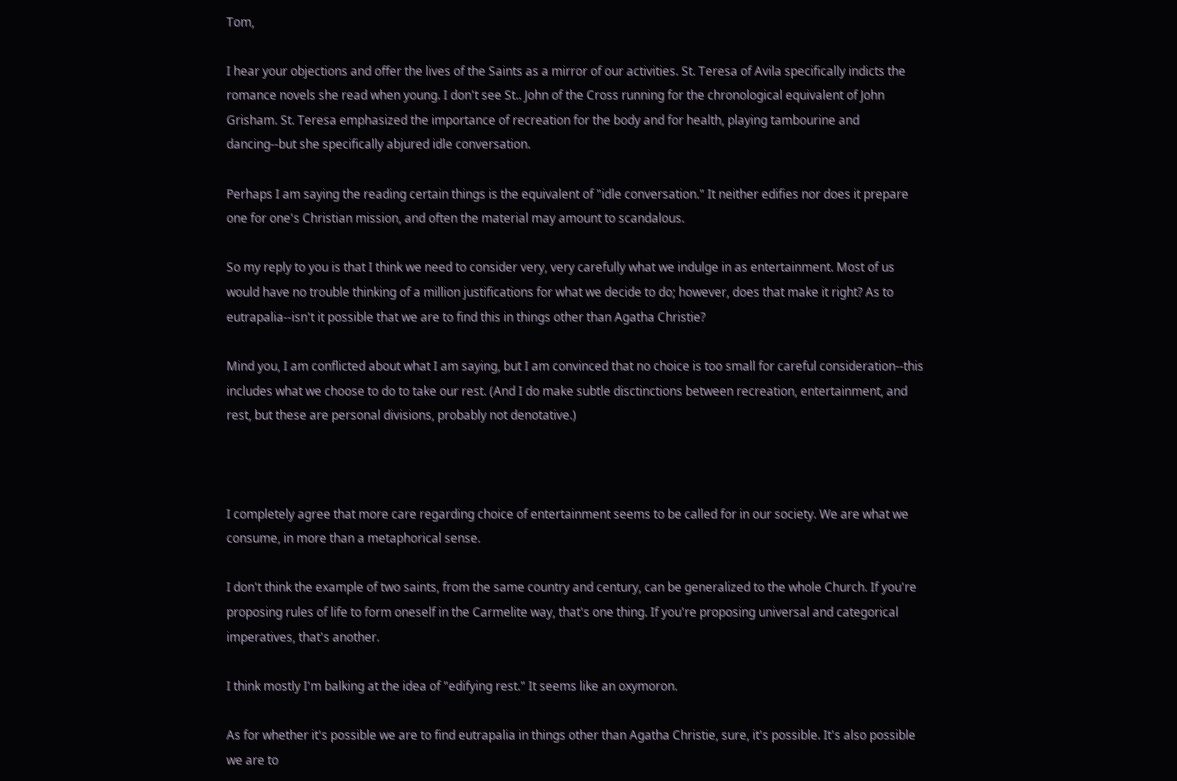Tom,

I hear your objections and offer the lives of the Saints as a mirror of our activities. St. Teresa of Avila specifically indicts the romance novels she read when young. I don't see St.. John of the Cross running for the chronological equivalent of John Grisham. St. Teresa emphasized the importance of recreation for the body and for health, playing tambourine and dancing--but she specifically abjured idle conversation.

Perhaps I am saying the reading certain things is the equivalent of "idle conversation." It neither edifies nor does it prepare one for one's Christian mission, and often the material may amount to scandalous.

So my reply to you is that I think we need to consider very, very carefully what we indulge in as entertainment. Most of us would have no trouble thinking of a million justifications for what we decide to do; however, does that make it right? As to eutrapalia--isn't it possible that we are to find this in things other than Agatha Christie?

Mind you, I am conflicted about what I am saying, but I am convinced that no choice is too small for careful consideration--this includes what we choose to do to take our rest. (And I do make subtle disctinctions between recreation, entertainment, and rest, but these are personal divisions, probably not denotative.)



I completely agree that more care regarding choice of entertainment seems to be called for in our society. We are what we consume, in more than a metaphorical sense.

I don't think the example of two saints, from the same country and century, can be generalized to the whole Church. If you're proposing rules of life to form oneself in the Carmelite way, that's one thing. If you're proposing universal and categorical imperatives, that's another.

I think mostly I'm balking at the idea of "edifying rest." It seems like an oxymoron.

As for whether it's possible we are to find eutrapalia in things other than Agatha Christie, sure, it's possible. It's also possible we are to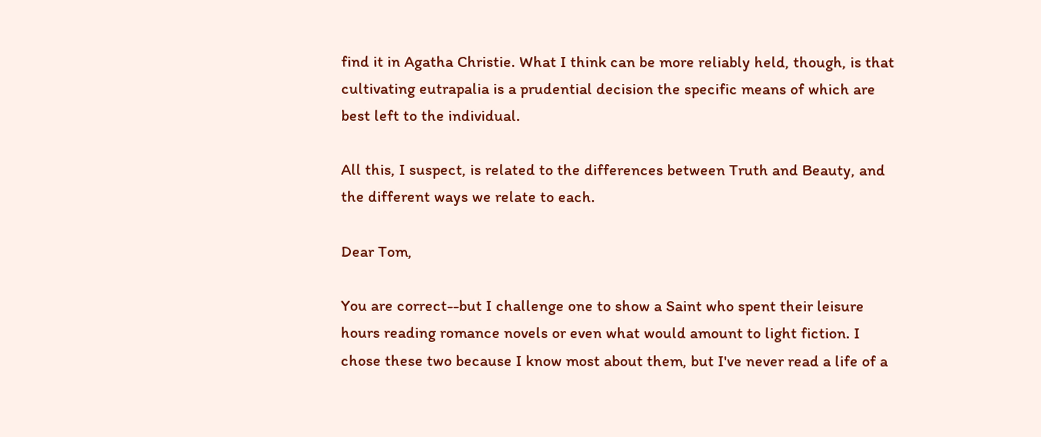find it in Agatha Christie. What I think can be more reliably held, though, is that cultivating eutrapalia is a prudential decision the specific means of which are best left to the individual.

All this, I suspect, is related to the differences between Truth and Beauty, and the different ways we relate to each.

Dear Tom,

You are correct--but I challenge one to show a Saint who spent their leisure hours reading romance novels or even what would amount to light fiction. I chose these two because I know most about them, but I've never read a life of a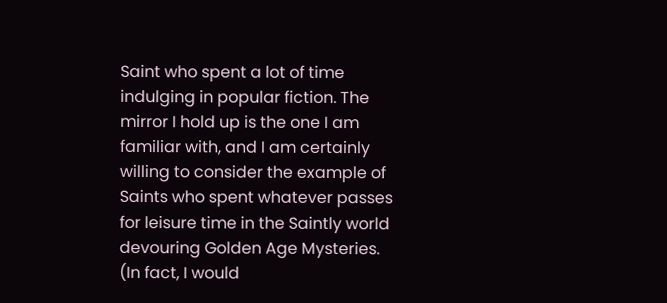Saint who spent a lot of time indulging in popular fiction. The mirror I hold up is the one I am familiar with, and I am certainly willing to consider the example of Saints who spent whatever passes for leisure time in the Saintly world devouring Golden Age Mysteries. (In fact, I would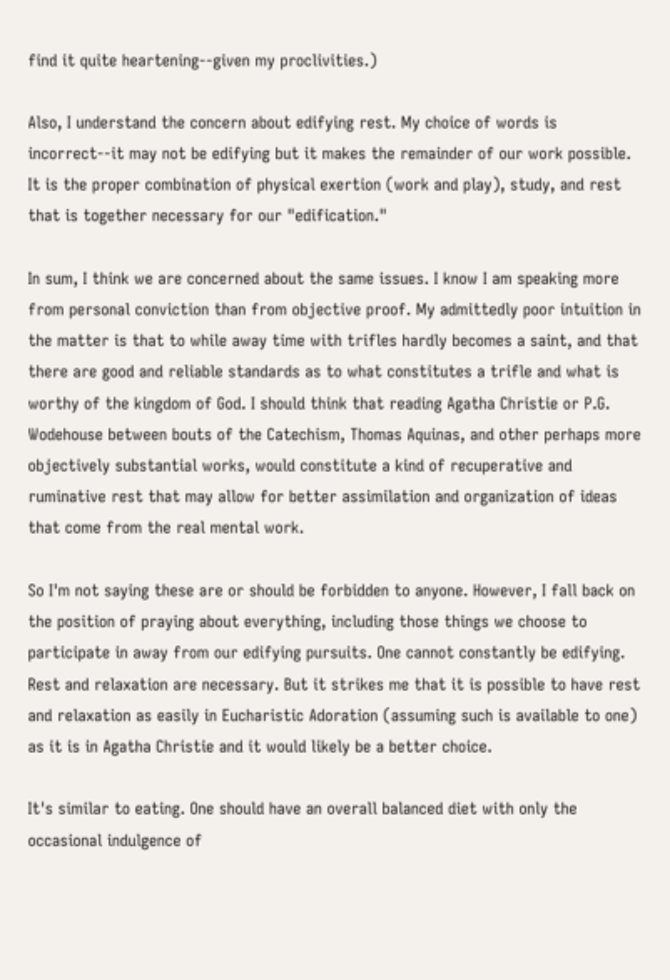find it quite heartening--given my proclivities.)

Also, I understand the concern about edifying rest. My choice of words is incorrect--it may not be edifying but it makes the remainder of our work possible. It is the proper combination of physical exertion (work and play), study, and rest that is together necessary for our "edification."

In sum, I think we are concerned about the same issues. I know I am speaking more from personal conviction than from objective proof. My admittedly poor intuition in the matter is that to while away time with trifles hardly becomes a saint, and that there are good and reliable standards as to what constitutes a trifle and what is worthy of the kingdom of God. I should think that reading Agatha Christie or P.G. Wodehouse between bouts of the Catechism, Thomas Aquinas, and other perhaps more objectively substantial works, would constitute a kind of recuperative and ruminative rest that may allow for better assimilation and organization of ideas that come from the real mental work.

So I'm not saying these are or should be forbidden to anyone. However, I fall back on the position of praying about everything, including those things we choose to participate in away from our edifying pursuits. One cannot constantly be edifying. Rest and relaxation are necessary. But it strikes me that it is possible to have rest and relaxation as easily in Eucharistic Adoration (assuming such is available to one) as it is in Agatha Christie and it would likely be a better choice.

It's similar to eating. One should have an overall balanced diet with only the occasional indulgence of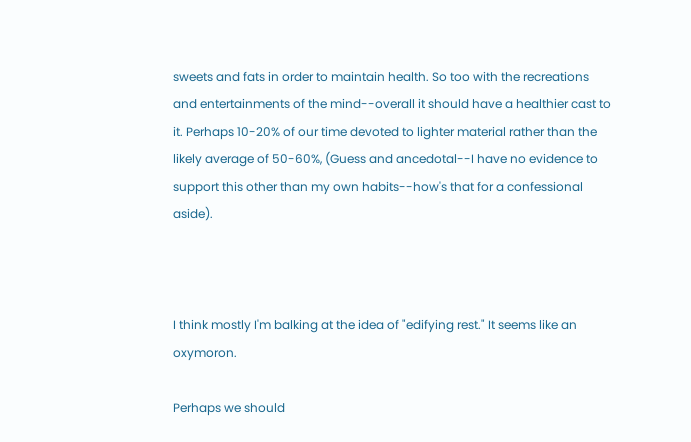sweets and fats in order to maintain health. So too with the recreations and entertainments of the mind--overall it should have a healthier cast to it. Perhaps 10-20% of our time devoted to lighter material rather than the likely average of 50-60%, (Guess and ancedotal--I have no evidence to support this other than my own habits--how's that for a confessional aside).



I think mostly I'm balking at the idea of "edifying rest." It seems like an oxymoron.

Perhaps we should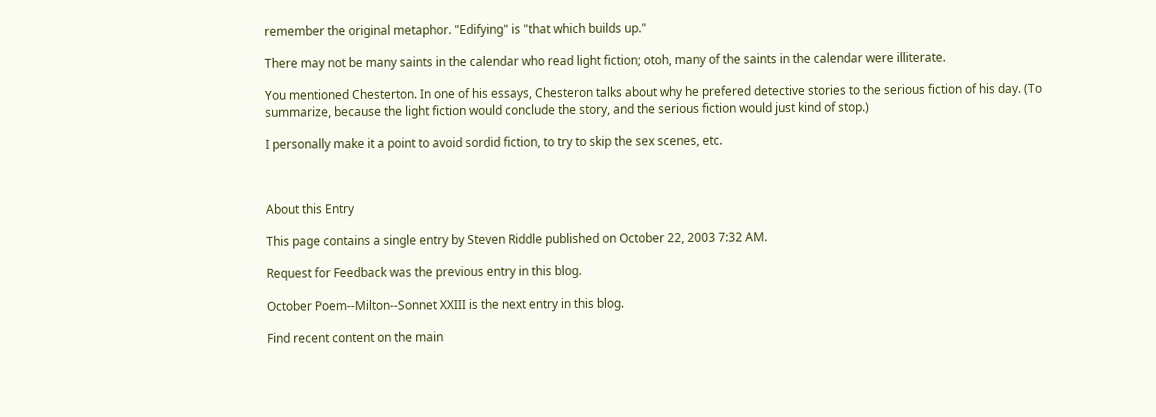remember the original metaphor. "Edifying" is "that which builds up."

There may not be many saints in the calendar who read light fiction; otoh, many of the saints in the calendar were illiterate.

You mentioned Chesterton. In one of his essays, Chesteron talks about why he prefered detective stories to the serious fiction of his day. (To summarize, because the light fiction would conclude the story, and the serious fiction would just kind of stop.)

I personally make it a point to avoid sordid fiction, to try to skip the sex scenes, etc.



About this Entry

This page contains a single entry by Steven Riddle published on October 22, 2003 7:32 AM.

Request for Feedback was the previous entry in this blog.

October Poem--Milton--Sonnet XXIII is the next entry in this blog.

Find recent content on the main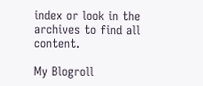index or look in the archives to find all content.

My Blogroll